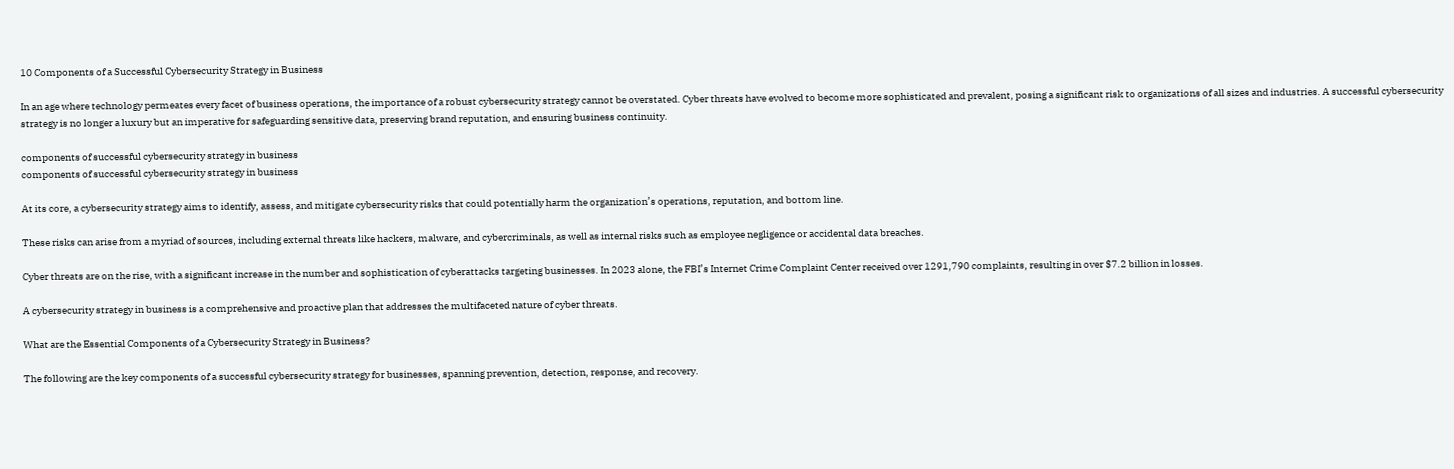10 Components of a Successful Cybersecurity Strategy in Business

In an age where technology permeates every facet of business operations, the importance of a robust cybersecurity strategy cannot be overstated. Cyber threats have evolved to become more sophisticated and prevalent, posing a significant risk to organizations of all sizes and industries. A successful cybersecurity strategy is no longer a luxury but an imperative for safeguarding sensitive data, preserving brand reputation, and ensuring business continuity.

components of successful cybersecurity strategy in business
components of successful cybersecurity strategy in business

At its core, a cybersecurity strategy aims to identify, assess, and mitigate cybersecurity risks that could potentially harm the organization’s operations, reputation, and bottom line.

These risks can arise from a myriad of sources, including external threats like hackers, malware, and cybercriminals, as well as internal risks such as employee negligence or accidental data breaches.

Cyber threats are on the rise, with a significant increase in the number and sophistication of cyberattacks targeting businesses. In 2023 alone, the FBI’s Internet Crime Complaint Center received over 1291,790 complaints, resulting in over $7.2 billion in losses.

A cybersecurity strategy in business is a comprehensive and proactive plan that addresses the multifaceted nature of cyber threats.

What are the Essential Components of a Cybersecurity Strategy in Business?

The following are the key components of a successful cybersecurity strategy for businesses, spanning prevention, detection, response, and recovery.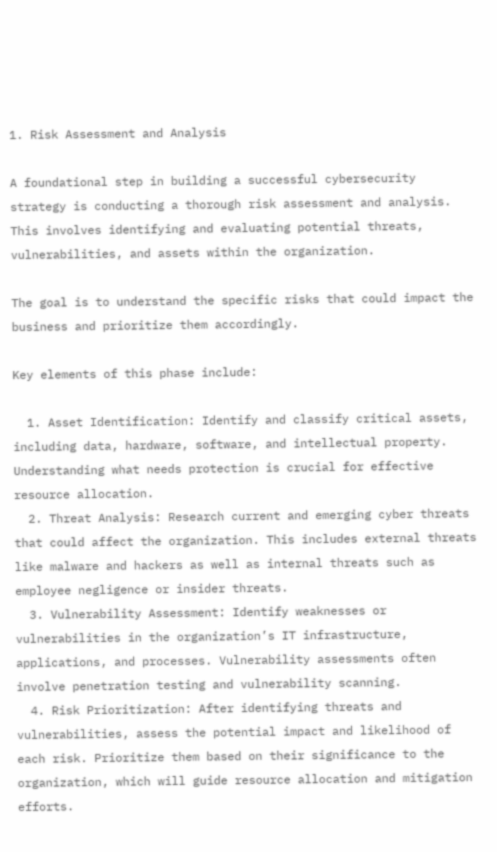1. Risk Assessment and Analysis

A foundational step in building a successful cybersecurity strategy is conducting a thorough risk assessment and analysis. This involves identifying and evaluating potential threats, vulnerabilities, and assets within the organization.

The goal is to understand the specific risks that could impact the business and prioritize them accordingly.

Key elements of this phase include:

  1. Asset Identification: Identify and classify critical assets, including data, hardware, software, and intellectual property. Understanding what needs protection is crucial for effective resource allocation.
  2. Threat Analysis: Research current and emerging cyber threats that could affect the organization. This includes external threats like malware and hackers as well as internal threats such as employee negligence or insider threats.
  3. Vulnerability Assessment: Identify weaknesses or vulnerabilities in the organization’s IT infrastructure, applications, and processes. Vulnerability assessments often involve penetration testing and vulnerability scanning.
  4. Risk Prioritization: After identifying threats and vulnerabilities, assess the potential impact and likelihood of each risk. Prioritize them based on their significance to the organization, which will guide resource allocation and mitigation efforts.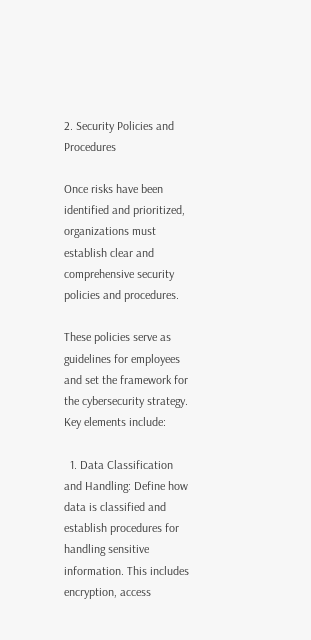2. Security Policies and Procedures

Once risks have been identified and prioritized, organizations must establish clear and comprehensive security policies and procedures.

These policies serve as guidelines for employees and set the framework for the cybersecurity strategy. Key elements include:

  1. Data Classification and Handling: Define how data is classified and establish procedures for handling sensitive information. This includes encryption, access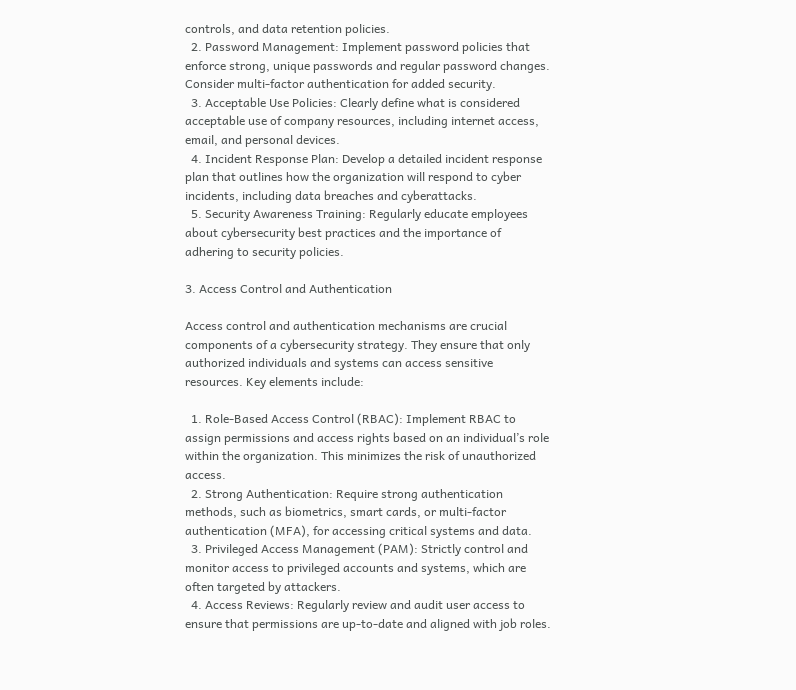controls, and data retention policies.
  2. Password Management: Implement password policies that enforce strong, unique passwords and regular password changes. Consider multi-factor authentication for added security.
  3. Acceptable Use Policies: Clearly define what is considered acceptable use of company resources, including internet access, email, and personal devices.
  4. Incident Response Plan: Develop a detailed incident response plan that outlines how the organization will respond to cyber incidents, including data breaches and cyberattacks.
  5. Security Awareness Training: Regularly educate employees about cybersecurity best practices and the importance of adhering to security policies.

3. Access Control and Authentication

Access control and authentication mechanisms are crucial components of a cybersecurity strategy. They ensure that only authorized individuals and systems can access sensitive resources. Key elements include:

  1. Role-Based Access Control (RBAC): Implement RBAC to assign permissions and access rights based on an individual’s role within the organization. This minimizes the risk of unauthorized access.
  2. Strong Authentication: Require strong authentication methods, such as biometrics, smart cards, or multi-factor authentication (MFA), for accessing critical systems and data.
  3. Privileged Access Management (PAM): Strictly control and monitor access to privileged accounts and systems, which are often targeted by attackers.
  4. Access Reviews: Regularly review and audit user access to ensure that permissions are up-to-date and aligned with job roles.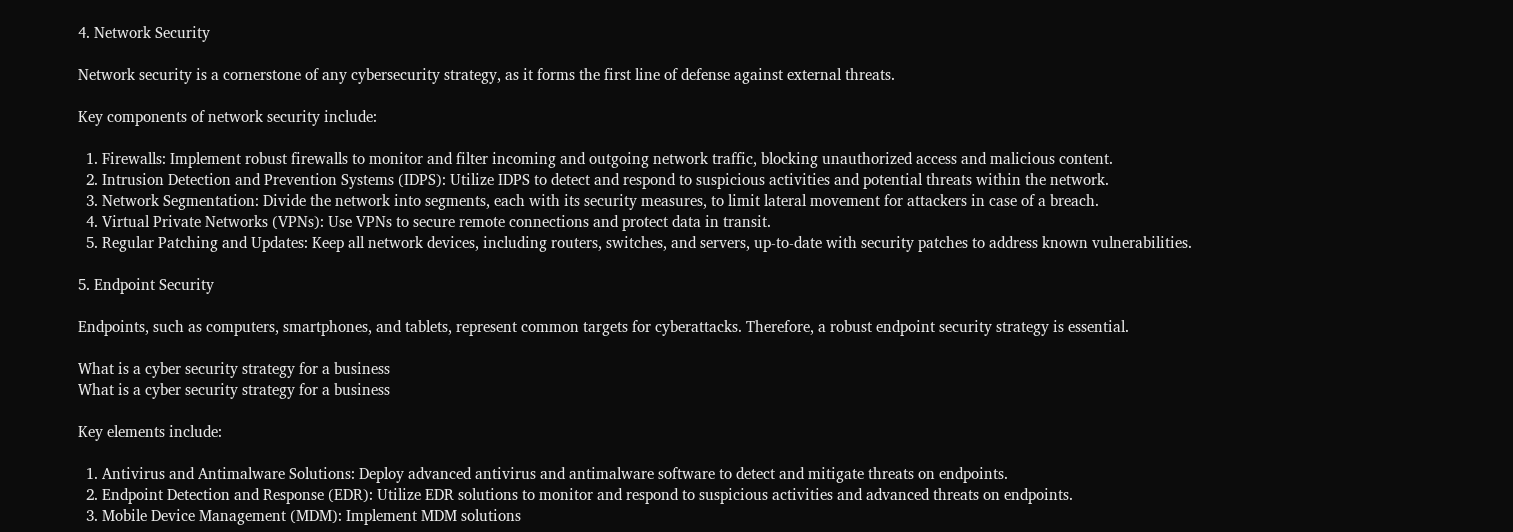4. Network Security

Network security is a cornerstone of any cybersecurity strategy, as it forms the first line of defense against external threats.

Key components of network security include:

  1. Firewalls: Implement robust firewalls to monitor and filter incoming and outgoing network traffic, blocking unauthorized access and malicious content.
  2. Intrusion Detection and Prevention Systems (IDPS): Utilize IDPS to detect and respond to suspicious activities and potential threats within the network.
  3. Network Segmentation: Divide the network into segments, each with its security measures, to limit lateral movement for attackers in case of a breach.
  4. Virtual Private Networks (VPNs): Use VPNs to secure remote connections and protect data in transit.
  5. Regular Patching and Updates: Keep all network devices, including routers, switches, and servers, up-to-date with security patches to address known vulnerabilities.

5. Endpoint Security

Endpoints, such as computers, smartphones, and tablets, represent common targets for cyberattacks. Therefore, a robust endpoint security strategy is essential.

What is a cyber security strategy for a business
What is a cyber security strategy for a business

Key elements include:

  1. Antivirus and Antimalware Solutions: Deploy advanced antivirus and antimalware software to detect and mitigate threats on endpoints.
  2. Endpoint Detection and Response (EDR): Utilize EDR solutions to monitor and respond to suspicious activities and advanced threats on endpoints.
  3. Mobile Device Management (MDM): Implement MDM solutions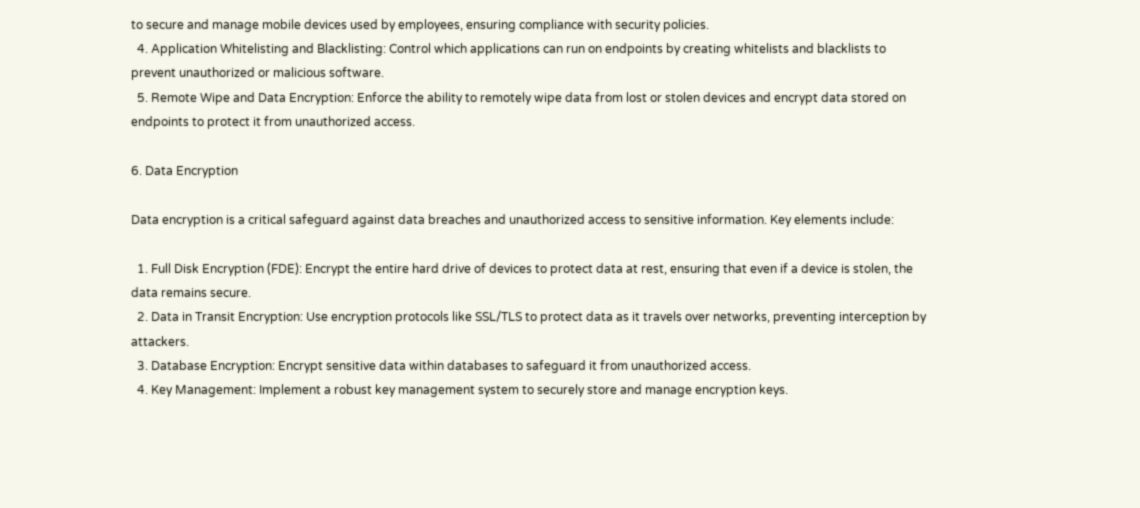to secure and manage mobile devices used by employees, ensuring compliance with security policies.
  4. Application Whitelisting and Blacklisting: Control which applications can run on endpoints by creating whitelists and blacklists to prevent unauthorized or malicious software.
  5. Remote Wipe and Data Encryption: Enforce the ability to remotely wipe data from lost or stolen devices and encrypt data stored on endpoints to protect it from unauthorized access.

6. Data Encryption

Data encryption is a critical safeguard against data breaches and unauthorized access to sensitive information. Key elements include:

  1. Full Disk Encryption (FDE): Encrypt the entire hard drive of devices to protect data at rest, ensuring that even if a device is stolen, the data remains secure.
  2. Data in Transit Encryption: Use encryption protocols like SSL/TLS to protect data as it travels over networks, preventing interception by attackers.
  3. Database Encryption: Encrypt sensitive data within databases to safeguard it from unauthorized access.
  4. Key Management: Implement a robust key management system to securely store and manage encryption keys.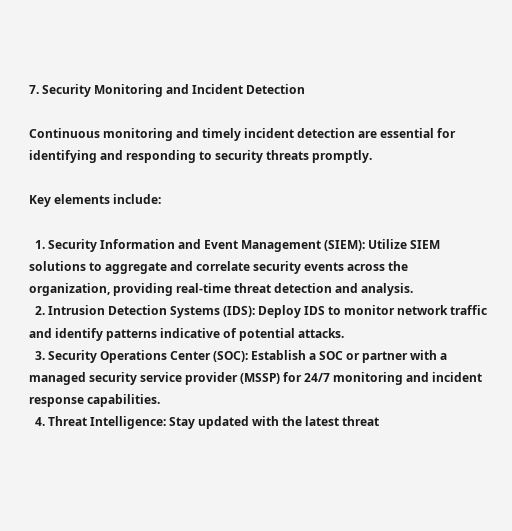7. Security Monitoring and Incident Detection

Continuous monitoring and timely incident detection are essential for identifying and responding to security threats promptly.

Key elements include:

  1. Security Information and Event Management (SIEM): Utilize SIEM solutions to aggregate and correlate security events across the organization, providing real-time threat detection and analysis.
  2. Intrusion Detection Systems (IDS): Deploy IDS to monitor network traffic and identify patterns indicative of potential attacks.
  3. Security Operations Center (SOC): Establish a SOC or partner with a managed security service provider (MSSP) for 24/7 monitoring and incident response capabilities.
  4. Threat Intelligence: Stay updated with the latest threat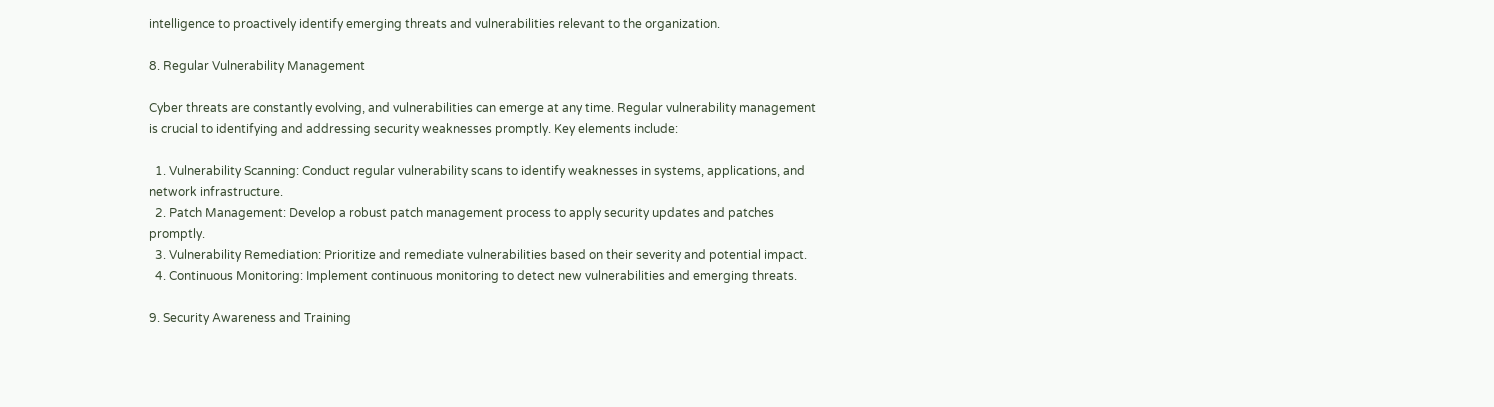intelligence to proactively identify emerging threats and vulnerabilities relevant to the organization.

8. Regular Vulnerability Management

Cyber threats are constantly evolving, and vulnerabilities can emerge at any time. Regular vulnerability management is crucial to identifying and addressing security weaknesses promptly. Key elements include:

  1. Vulnerability Scanning: Conduct regular vulnerability scans to identify weaknesses in systems, applications, and network infrastructure.
  2. Patch Management: Develop a robust patch management process to apply security updates and patches promptly.
  3. Vulnerability Remediation: Prioritize and remediate vulnerabilities based on their severity and potential impact.
  4. Continuous Monitoring: Implement continuous monitoring to detect new vulnerabilities and emerging threats.

9. Security Awareness and Training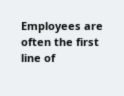Employees are often the first line of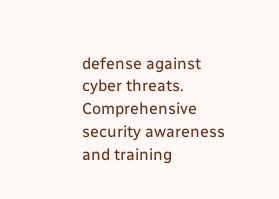defense against cyber threats. Comprehensive security awareness and training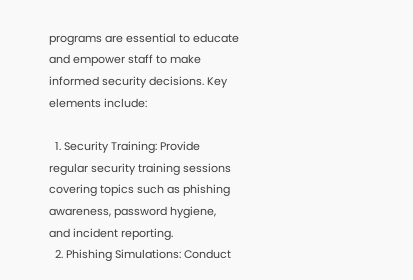programs are essential to educate and empower staff to make informed security decisions. Key elements include:

  1. Security Training: Provide regular security training sessions covering topics such as phishing awareness, password hygiene, and incident reporting.
  2. Phishing Simulations: Conduct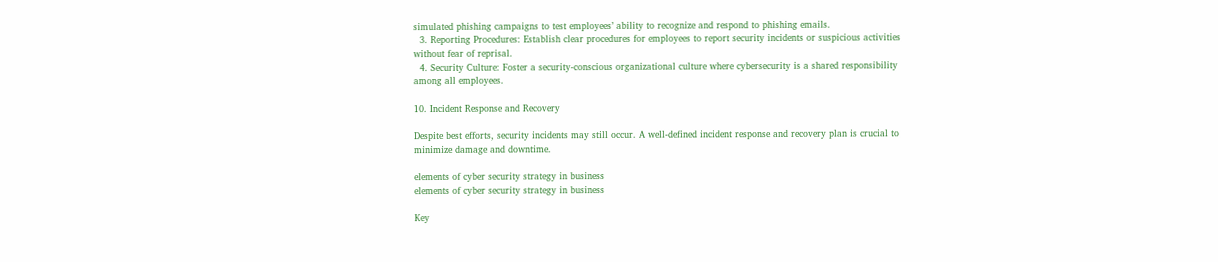simulated phishing campaigns to test employees’ ability to recognize and respond to phishing emails.
  3. Reporting Procedures: Establish clear procedures for employees to report security incidents or suspicious activities without fear of reprisal.
  4. Security Culture: Foster a security-conscious organizational culture where cybersecurity is a shared responsibility among all employees.

10. Incident Response and Recovery

Despite best efforts, security incidents may still occur. A well-defined incident response and recovery plan is crucial to minimize damage and downtime.

elements of cyber security strategy in business
elements of cyber security strategy in business

Key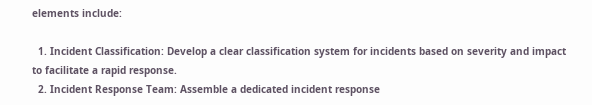elements include:

  1. Incident Classification: Develop a clear classification system for incidents based on severity and impact to facilitate a rapid response.
  2. Incident Response Team: Assemble a dedicated incident response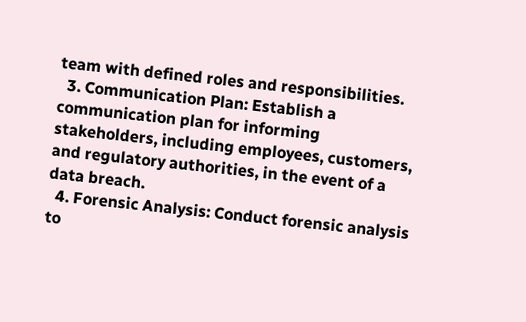team with defined roles and responsibilities.
  3. Communication Plan: Establish a communication plan for informing stakeholders, including employees, customers, and regulatory authorities, in the event of a data breach.
  4. Forensic Analysis: Conduct forensic analysis to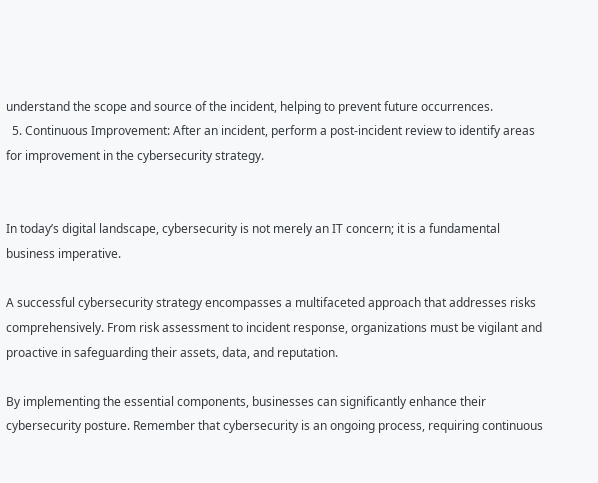understand the scope and source of the incident, helping to prevent future occurrences.
  5. Continuous Improvement: After an incident, perform a post-incident review to identify areas for improvement in the cybersecurity strategy.


In today’s digital landscape, cybersecurity is not merely an IT concern; it is a fundamental business imperative.

A successful cybersecurity strategy encompasses a multifaceted approach that addresses risks comprehensively. From risk assessment to incident response, organizations must be vigilant and proactive in safeguarding their assets, data, and reputation.

By implementing the essential components, businesses can significantly enhance their cybersecurity posture. Remember that cybersecurity is an ongoing process, requiring continuous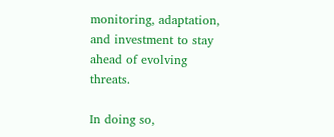monitoring, adaptation, and investment to stay ahead of evolving threats.

In doing so,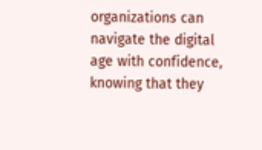organizations can navigate the digital age with confidence, knowing that they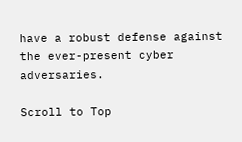have a robust defense against the ever-present cyber adversaries.

Scroll to Top